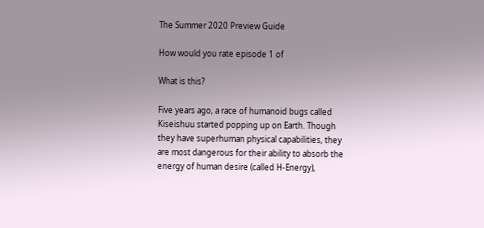The Summer 2020 Preview Guide

How would you rate episode 1 of

What is this?

Five years ago, a race of humanoid bugs called Kiseishuu started popping up on Earth. Though they have superhuman physical capabilities, they are most dangerous for their ability to absorb the energy of human desire (called H-Energy),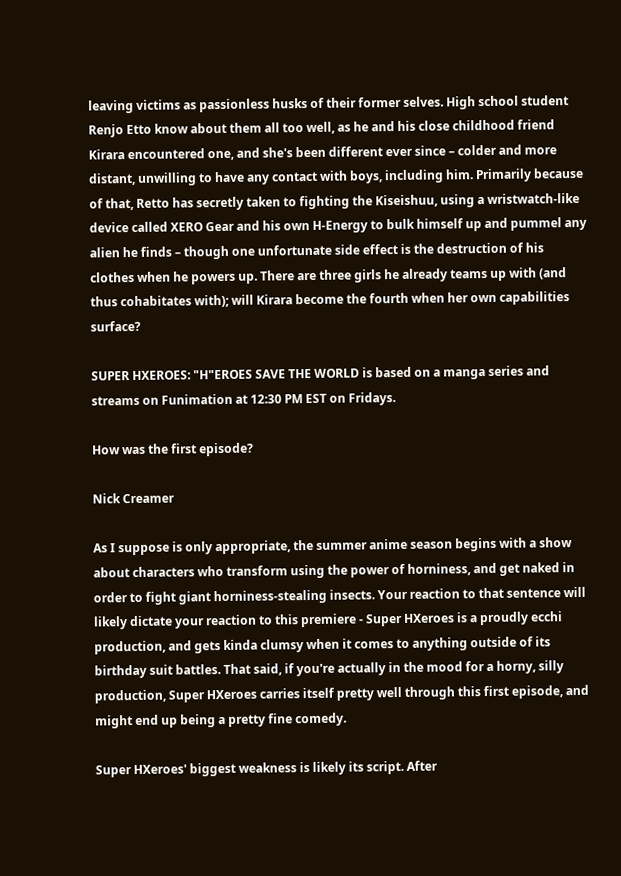leaving victims as passionless husks of their former selves. High school student Renjo Etto know about them all too well, as he and his close childhood friend Kirara encountered one, and she's been different ever since – colder and more distant, unwilling to have any contact with boys, including him. Primarily because of that, Retto has secretly taken to fighting the Kiseishuu, using a wristwatch-like device called XERO Gear and his own H-Energy to bulk himself up and pummel any alien he finds – though one unfortunate side effect is the destruction of his clothes when he powers up. There are three girls he already teams up with (and thus cohabitates with); will Kirara become the fourth when her own capabilities surface?

SUPER HXEROES: "H"EROES SAVE THE WORLD is based on a manga series and streams on Funimation at 12:30 PM EST on Fridays.

How was the first episode?

Nick Creamer

As I suppose is only appropriate, the summer anime season begins with a show about characters who transform using the power of horniness, and get naked in order to fight giant horniness-stealing insects. Your reaction to that sentence will likely dictate your reaction to this premiere - Super HXeroes is a proudly ecchi production, and gets kinda clumsy when it comes to anything outside of its birthday suit battles. That said, if you're actually in the mood for a horny, silly production, Super HXeroes carries itself pretty well through this first episode, and might end up being a pretty fine comedy.

Super HXeroes' biggest weakness is likely its script. After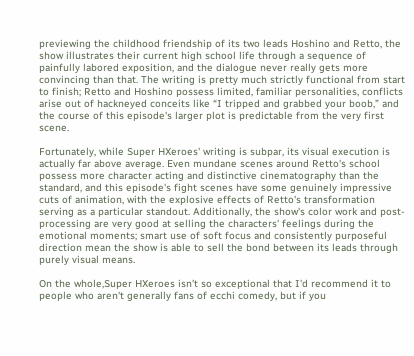previewing the childhood friendship of its two leads Hoshino and Retto, the show illustrates their current high school life through a sequence of painfully labored exposition, and the dialogue never really gets more convincing than that. The writing is pretty much strictly functional from start to finish; Retto and Hoshino possess limited, familiar personalities, conflicts arise out of hackneyed conceits like “I tripped and grabbed your boob,” and the course of this episode's larger plot is predictable from the very first scene.

Fortunately, while Super HXeroes' writing is subpar, its visual execution is actually far above average. Even mundane scenes around Retto's school possess more character acting and distinctive cinematography than the standard, and this episode's fight scenes have some genuinely impressive cuts of animation, with the explosive effects of Retto's transformation serving as a particular standout. Additionally, the show's color work and post-processing are very good at selling the characters' feelings during the emotional moments; smart use of soft focus and consistently purposeful direction mean the show is able to sell the bond between its leads through purely visual means.

On the whole,Super HXeroes isn't so exceptional that I'd recommend it to people who aren't generally fans of ecchi comedy, but if you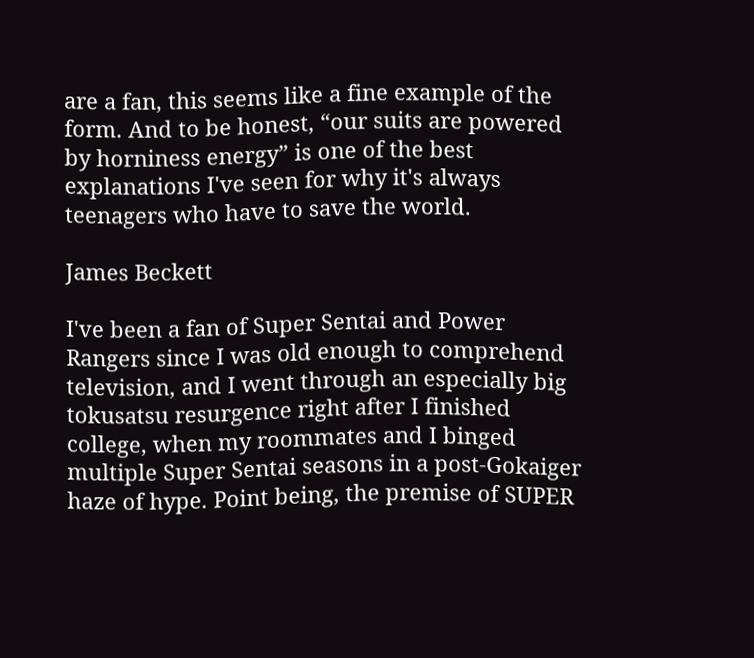are a fan, this seems like a fine example of the form. And to be honest, “our suits are powered by horniness energy” is one of the best explanations I've seen for why it's always teenagers who have to save the world.

James Beckett

I've been a fan of Super Sentai and Power Rangers since I was old enough to comprehend television, and I went through an especially big tokusatsu resurgence right after I finished college, when my roommates and I binged multiple Super Sentai seasons in a post-Gokaiger haze of hype. Point being, the premise of SUPER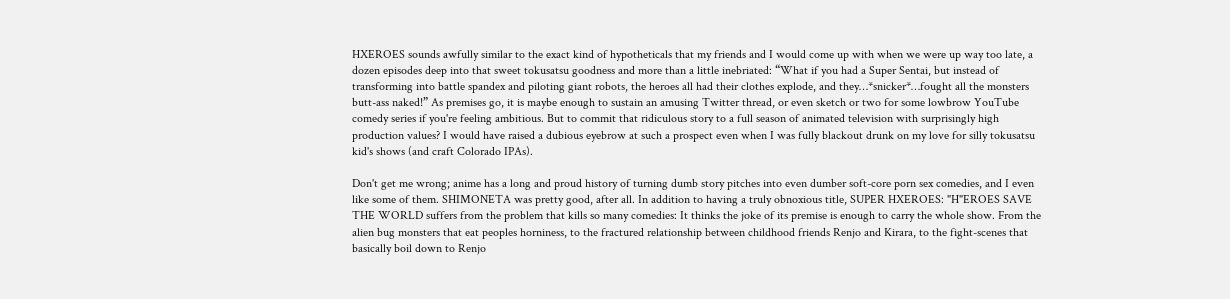HXEROES sounds awfully similar to the exact kind of hypotheticals that my friends and I would come up with when we were up way too late, a dozen episodes deep into that sweet tokusatsu goodness and more than a little inebriated: “What if you had a Super Sentai, but instead of transforming into battle spandex and piloting giant robots, the heroes all had their clothes explode, and they…*snicker*…fought all the monsters butt-ass naked!” As premises go, it is maybe enough to sustain an amusing Twitter thread, or even sketch or two for some lowbrow YouTube comedy series if you're feeling ambitious. But to commit that ridiculous story to a full season of animated television with surprisingly high production values? I would have raised a dubious eyebrow at such a prospect even when I was fully blackout drunk on my love for silly tokusatsu kid's shows (and craft Colorado IPAs).

Don't get me wrong; anime has a long and proud history of turning dumb story pitches into even dumber soft-core porn sex comedies, and I even like some of them. SHIMONETA was pretty good, after all. In addition to having a truly obnoxious title, SUPER HXEROES: "H"EROES SAVE THE WORLD suffers from the problem that kills so many comedies: It thinks the joke of its premise is enough to carry the whole show. From the alien bug monsters that eat peoples horniness, to the fractured relationship between childhood friends Renjo and Kirara, to the fight-scenes that basically boil down to Renjo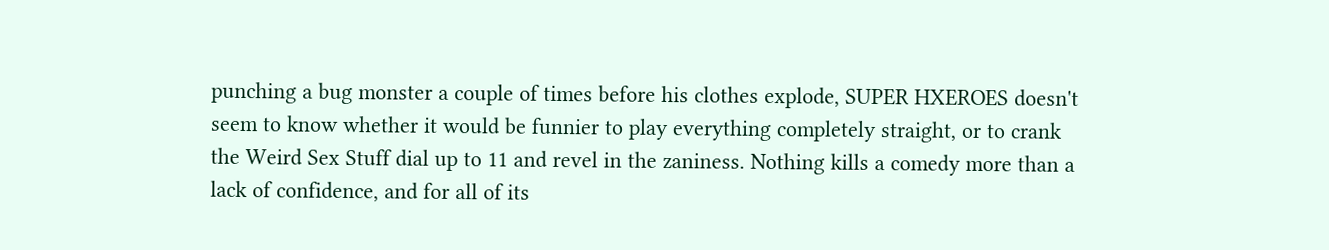punching a bug monster a couple of times before his clothes explode, SUPER HXEROES doesn't seem to know whether it would be funnier to play everything completely straight, or to crank the Weird Sex Stuff dial up to 11 and revel in the zaniness. Nothing kills a comedy more than a lack of confidence, and for all of its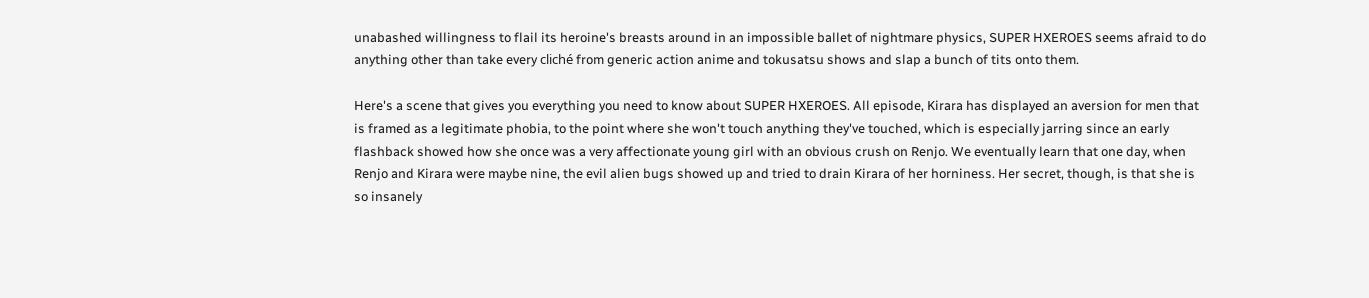unabashed willingness to flail its heroine's breasts around in an impossible ballet of nightmare physics, SUPER HXEROES seems afraid to do anything other than take every cliché from generic action anime and tokusatsu shows and slap a bunch of tits onto them.

Here's a scene that gives you everything you need to know about SUPER HXEROES. All episode, Kirara has displayed an aversion for men that is framed as a legitimate phobia, to the point where she won't touch anything they've touched, which is especially jarring since an early flashback showed how she once was a very affectionate young girl with an obvious crush on Renjo. We eventually learn that one day, when Renjo and Kirara were maybe nine, the evil alien bugs showed up and tried to drain Kirara of her horniness. Her secret, though, is that she is so insanely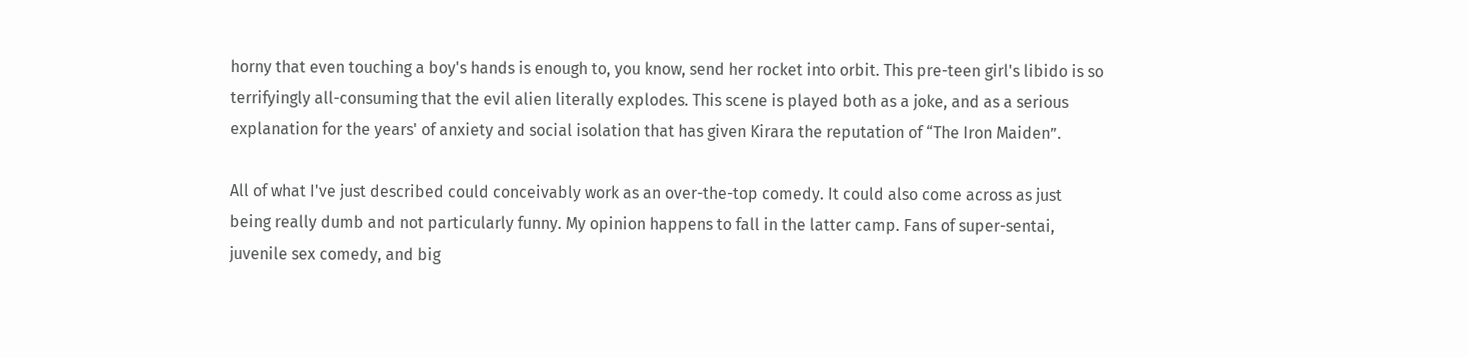horny that even touching a boy's hands is enough to, you know, send her rocket into orbit. This pre-teen girl's libido is so terrifyingly all-consuming that the evil alien literally explodes. This scene is played both as a joke, and as a serious explanation for the years' of anxiety and social isolation that has given Kirara the reputation of “The Iron Maiden”.

All of what I've just described could conceivably work as an over-the-top comedy. It could also come across as just being really dumb and not particularly funny. My opinion happens to fall in the latter camp. Fans of super-sentai, juvenile sex comedy, and big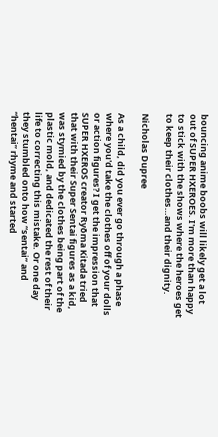bouncing anime boobs will likely get a lot out of SUPER HXEROES. I'm more than happy to stick with the shows where the heroes get to keep their clothes…and their dignity.

Nicholas Dupree

As a child, did you ever go through a phase where you'd take the clothes off of your dolls or action figures? I get the impression that SUPER HXEROS creator Ryōma Kitada tried that with their Super Sentai figures as a kid, was stymied by the clothes being part of the plastic mold, and dedicated the rest of their life to correcting this mistake. Or one day they stumbled onto how “sentai” and “hentai” rhyme and started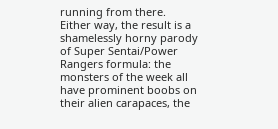running from there. Either way, the result is a shamelessly horny parody of Super Sentai/Power Rangers formula: the monsters of the week all have prominent boobs on their alien carapaces, the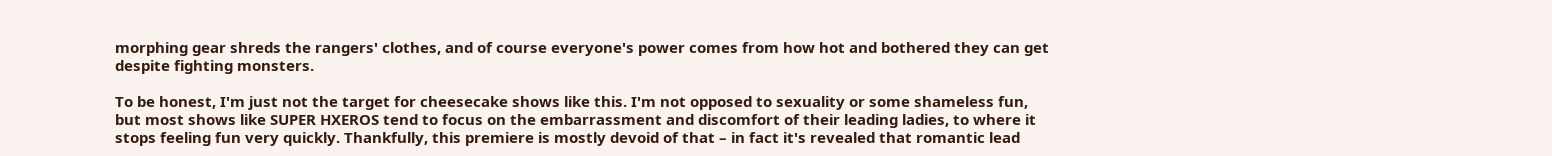morphing gear shreds the rangers' clothes, and of course everyone's power comes from how hot and bothered they can get despite fighting monsters.

To be honest, I'm just not the target for cheesecake shows like this. I'm not opposed to sexuality or some shameless fun, but most shows like SUPER HXEROS tend to focus on the embarrassment and discomfort of their leading ladies, to where it stops feeling fun very quickly. Thankfully, this premiere is mostly devoid of that – in fact it's revealed that romantic lead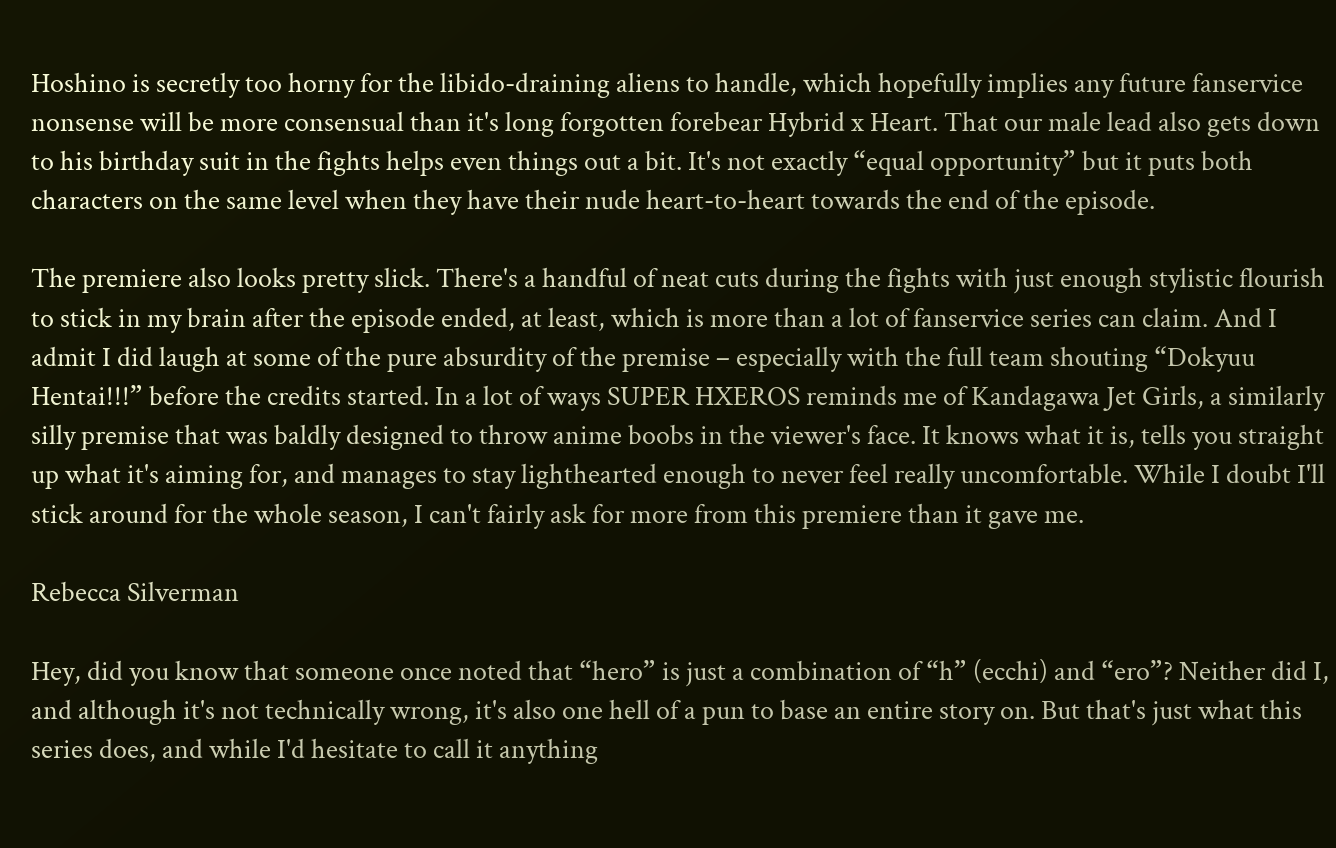Hoshino is secretly too horny for the libido-draining aliens to handle, which hopefully implies any future fanservice nonsense will be more consensual than it's long forgotten forebear Hybrid x Heart. That our male lead also gets down to his birthday suit in the fights helps even things out a bit. It's not exactly “equal opportunity” but it puts both characters on the same level when they have their nude heart-to-heart towards the end of the episode.

The premiere also looks pretty slick. There's a handful of neat cuts during the fights with just enough stylistic flourish to stick in my brain after the episode ended, at least, which is more than a lot of fanservice series can claim. And I admit I did laugh at some of the pure absurdity of the premise – especially with the full team shouting “Dokyuu Hentai!!!” before the credits started. In a lot of ways SUPER HXEROS reminds me of Kandagawa Jet Girls, a similarly silly premise that was baldly designed to throw anime boobs in the viewer's face. It knows what it is, tells you straight up what it's aiming for, and manages to stay lighthearted enough to never feel really uncomfortable. While I doubt I'll stick around for the whole season, I can't fairly ask for more from this premiere than it gave me.

Rebecca Silverman

Hey, did you know that someone once noted that “hero” is just a combination of “h” (ecchi) and “ero”? Neither did I, and although it's not technically wrong, it's also one hell of a pun to base an entire story on. But that's just what this series does, and while I'd hesitate to call it anything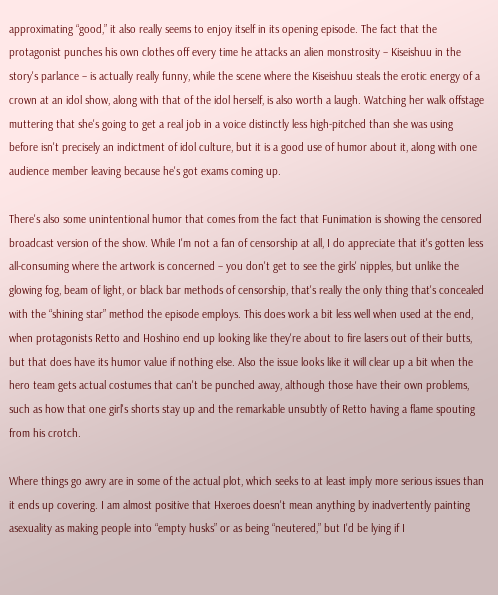approximating “good,” it also really seems to enjoy itself in its opening episode. The fact that the protagonist punches his own clothes off every time he attacks an alien monstrosity – Kiseishuu in the story's parlance – is actually really funny, while the scene where the Kiseishuu steals the erotic energy of a crown at an idol show, along with that of the idol herself, is also worth a laugh. Watching her walk offstage muttering that she's going to get a real job in a voice distinctly less high-pitched than she was using before isn't precisely an indictment of idol culture, but it is a good use of humor about it, along with one audience member leaving because he's got exams coming up.

There's also some unintentional humor that comes from the fact that Funimation is showing the censored broadcast version of the show. While I'm not a fan of censorship at all, I do appreciate that it's gotten less all-consuming where the artwork is concerned – you don't get to see the girls' nipples, but unlike the glowing fog, beam of light, or black bar methods of censorship, that's really the only thing that's concealed with the “shining star” method the episode employs. This does work a bit less well when used at the end, when protagonists Retto and Hoshino end up looking like they're about to fire lasers out of their butts, but that does have its humor value if nothing else. Also the issue looks like it will clear up a bit when the hero team gets actual costumes that can't be punched away, although those have their own problems, such as how that one girl's shorts stay up and the remarkable unsubtly of Retto having a flame spouting from his crotch.

Where things go awry are in some of the actual plot, which seeks to at least imply more serious issues than it ends up covering. I am almost positive that Hxeroes doesn't mean anything by inadvertently painting asexuality as making people into “empty husks” or as being “neutered,” but I'd be lying if I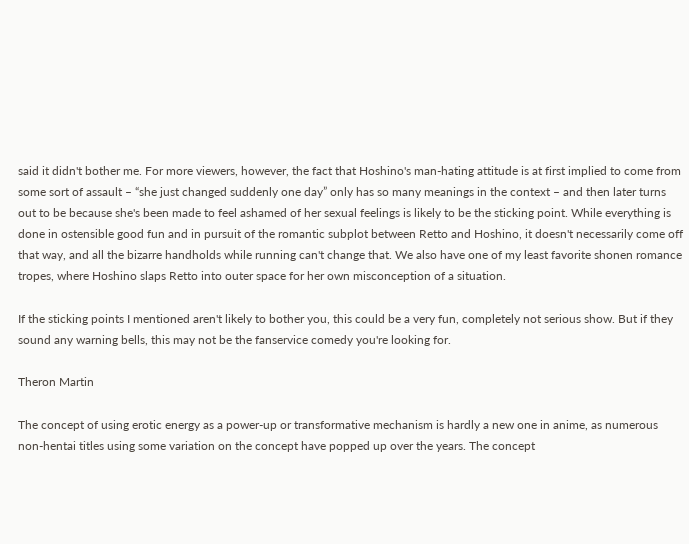said it didn't bother me. For more viewers, however, the fact that Hoshino's man-hating attitude is at first implied to come from some sort of assault – “she just changed suddenly one day” only has so many meanings in the context – and then later turns out to be because she's been made to feel ashamed of her sexual feelings is likely to be the sticking point. While everything is done in ostensible good fun and in pursuit of the romantic subplot between Retto and Hoshino, it doesn't necessarily come off that way, and all the bizarre handholds while running can't change that. We also have one of my least favorite shonen romance tropes, where Hoshino slaps Retto into outer space for her own misconception of a situation.

If the sticking points I mentioned aren't likely to bother you, this could be a very fun, completely not serious show. But if they sound any warning bells, this may not be the fanservice comedy you're looking for.

Theron Martin

The concept of using erotic energy as a power-up or transformative mechanism is hardly a new one in anime, as numerous non-hentai titles using some variation on the concept have popped up over the years. The concept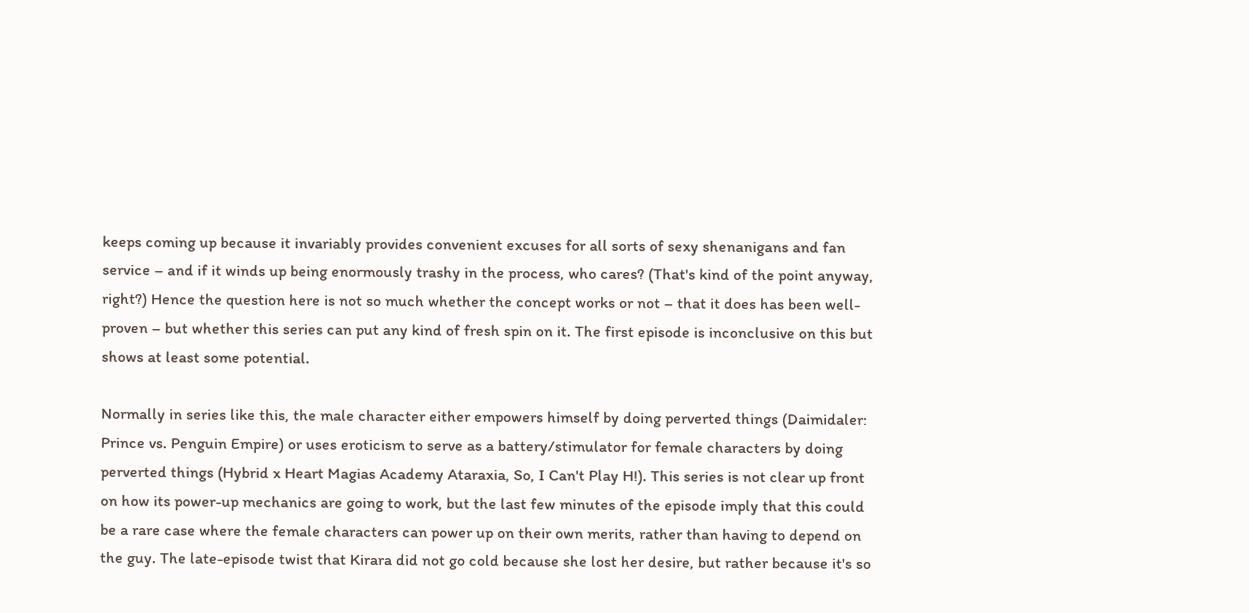keeps coming up because it invariably provides convenient excuses for all sorts of sexy shenanigans and fan service – and if it winds up being enormously trashy in the process, who cares? (That's kind of the point anyway, right?) Hence the question here is not so much whether the concept works or not – that it does has been well-proven – but whether this series can put any kind of fresh spin on it. The first episode is inconclusive on this but shows at least some potential.

Normally in series like this, the male character either empowers himself by doing perverted things (Daimidaler: Prince vs. Penguin Empire) or uses eroticism to serve as a battery/stimulator for female characters by doing perverted things (Hybrid x Heart Magias Academy Ataraxia, So, I Can't Play H!). This series is not clear up front on how its power-up mechanics are going to work, but the last few minutes of the episode imply that this could be a rare case where the female characters can power up on their own merits, rather than having to depend on the guy. The late-episode twist that Kirara did not go cold because she lost her desire, but rather because it's so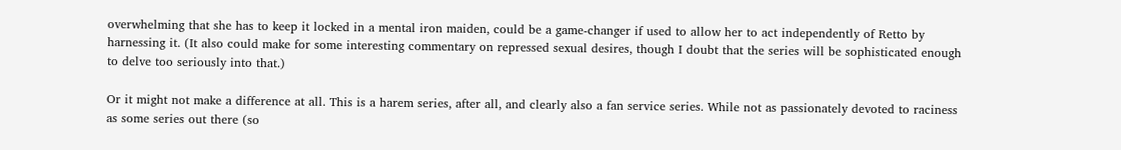overwhelming that she has to keep it locked in a mental iron maiden, could be a game-changer if used to allow her to act independently of Retto by harnessing it. (It also could make for some interesting commentary on repressed sexual desires, though I doubt that the series will be sophisticated enough to delve too seriously into that.)

Or it might not make a difference at all. This is a harem series, after all, and clearly also a fan service series. While not as passionately devoted to raciness as some series out there (so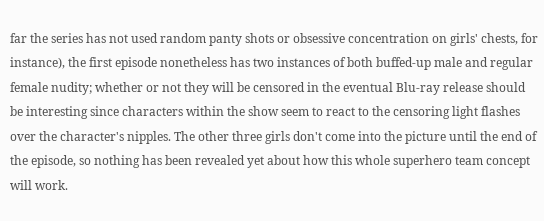far the series has not used random panty shots or obsessive concentration on girls' chests, for instance), the first episode nonetheless has two instances of both buffed-up male and regular female nudity; whether or not they will be censored in the eventual Blu-ray release should be interesting since characters within the show seem to react to the censoring light flashes over the character's nipples. The other three girls don't come into the picture until the end of the episode, so nothing has been revealed yet about how this whole superhero team concept will work.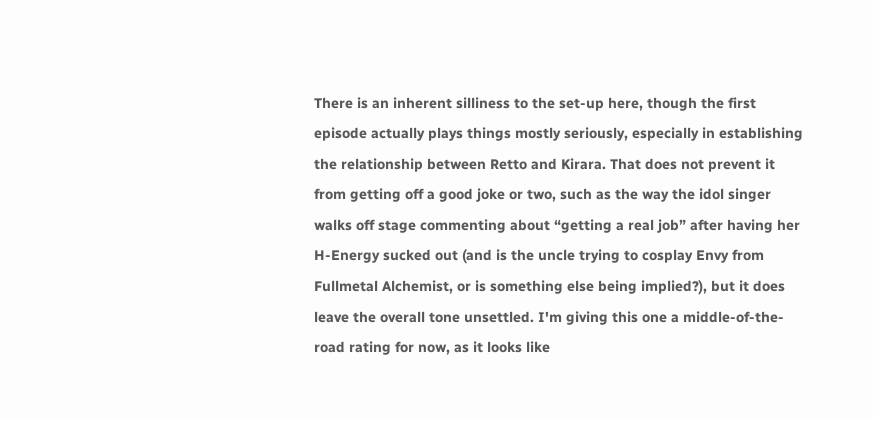There is an inherent silliness to the set-up here, though the first episode actually plays things mostly seriously, especially in establishing the relationship between Retto and Kirara. That does not prevent it from getting off a good joke or two, such as the way the idol singer walks off stage commenting about “getting a real job” after having her H-Energy sucked out (and is the uncle trying to cosplay Envy from Fullmetal Alchemist, or is something else being implied?), but it does leave the overall tone unsettled. I'm giving this one a middle-of-the-road rating for now, as it looks like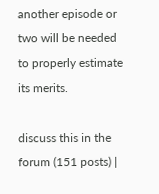another episode or two will be needed to properly estimate its merits.

discuss this in the forum (151 posts) |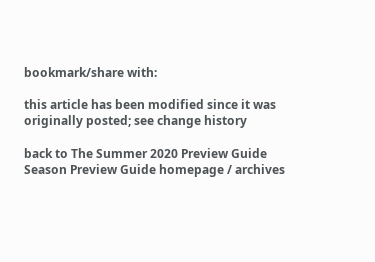bookmark/share with:

this article has been modified since it was originally posted; see change history

back to The Summer 2020 Preview Guide
Season Preview Guide homepage / archives